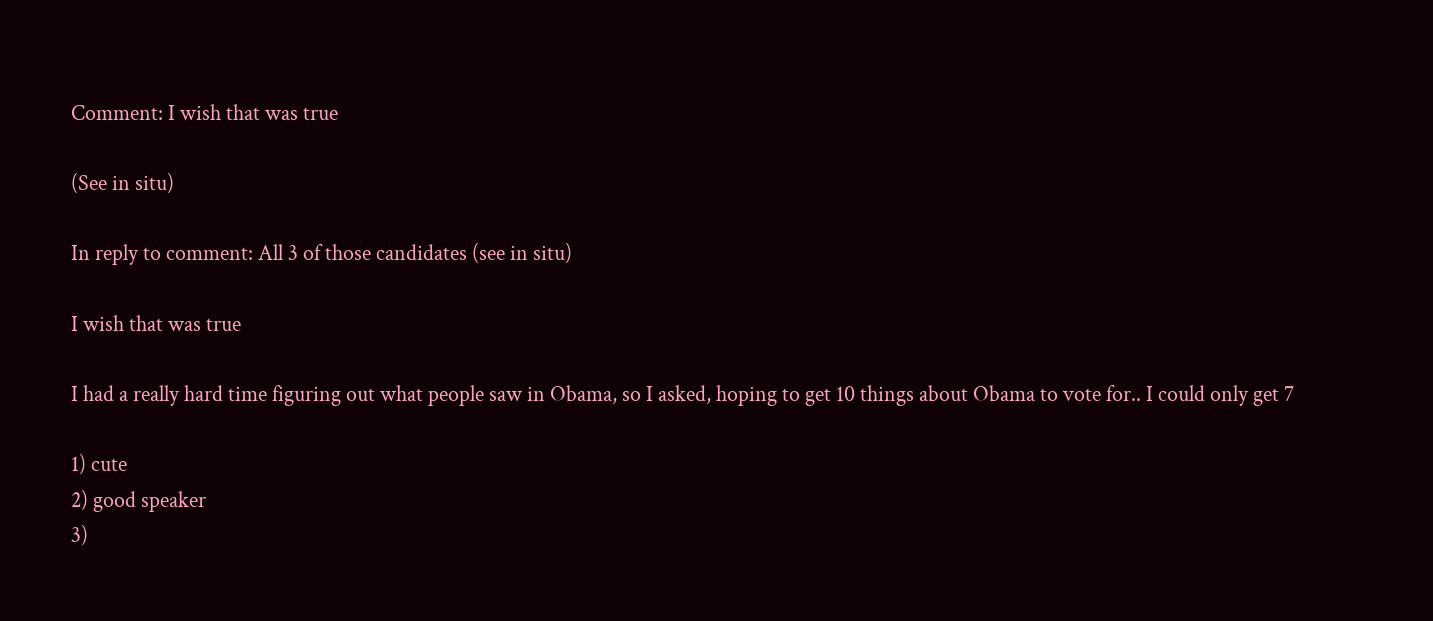Comment: I wish that was true

(See in situ)

In reply to comment: All 3 of those candidates (see in situ)

I wish that was true

I had a really hard time figuring out what people saw in Obama, so I asked, hoping to get 10 things about Obama to vote for.. I could only get 7

1) cute
2) good speaker
3)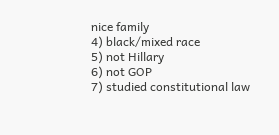nice family
4) black/mixed race
5) not Hillary
6) not GOP
7) studied constitutional law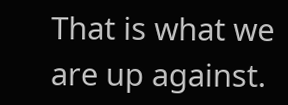That is what we are up against.